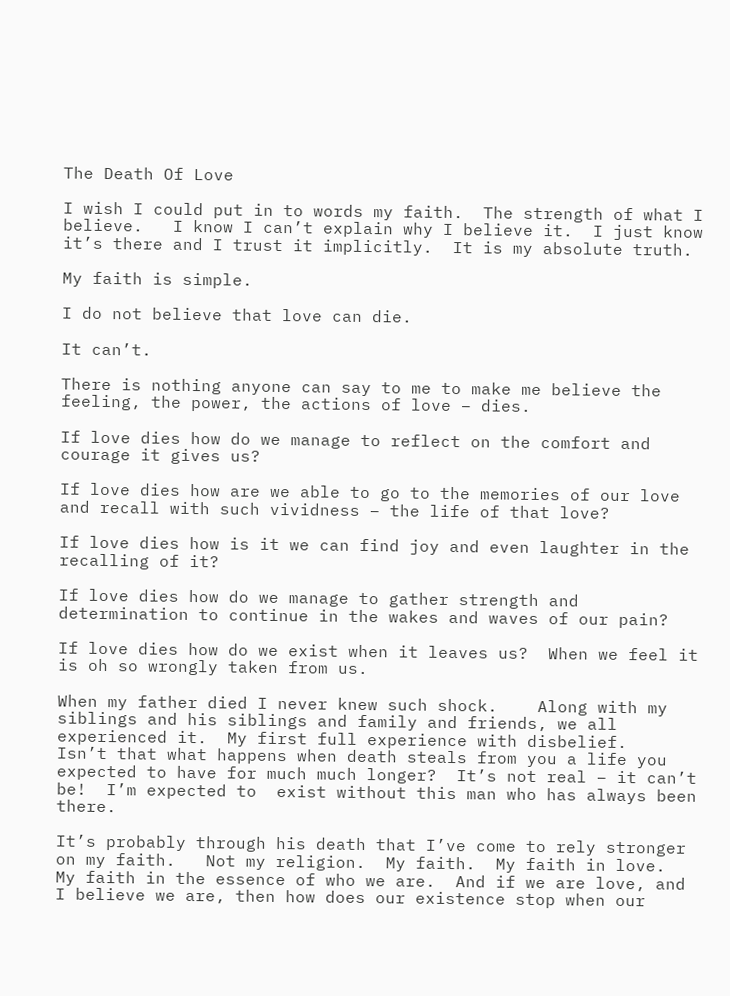The Death Of Love

I wish I could put in to words my faith.  The strength of what I believe.   I know I can’t explain why I believe it.  I just know it’s there and I trust it implicitly.  It is my absolute truth.

My faith is simple.

I do not believe that love can die.

It can’t.

There is nothing anyone can say to me to make me believe the feeling, the power, the actions of love – dies.

If love dies how do we manage to reflect on the comfort and courage it gives us?

If love dies how are we able to go to the memories of our love and recall with such vividness – the life of that love?

If love dies how is it we can find joy and even laughter in the recalling of it?

If love dies how do we manage to gather strength and determination to continue in the wakes and waves of our pain?

If love dies how do we exist when it leaves us?  When we feel it is oh so wrongly taken from us.

When my father died I never knew such shock.    Along with my siblings and his siblings and family and friends, we all experienced it.  My first full experience with disbelief.   Isn’t that what happens when death steals from you a life you expected to have for much much longer?  It’s not real – it can’t be!  I’m expected to  exist without this man who has always been there.

It’s probably through his death that I’ve come to rely stronger on my faith.   Not my religion.  My faith.  My faith in love.  My faith in the essence of who we are.  And if we are love, and I believe we are, then how does our existence stop when our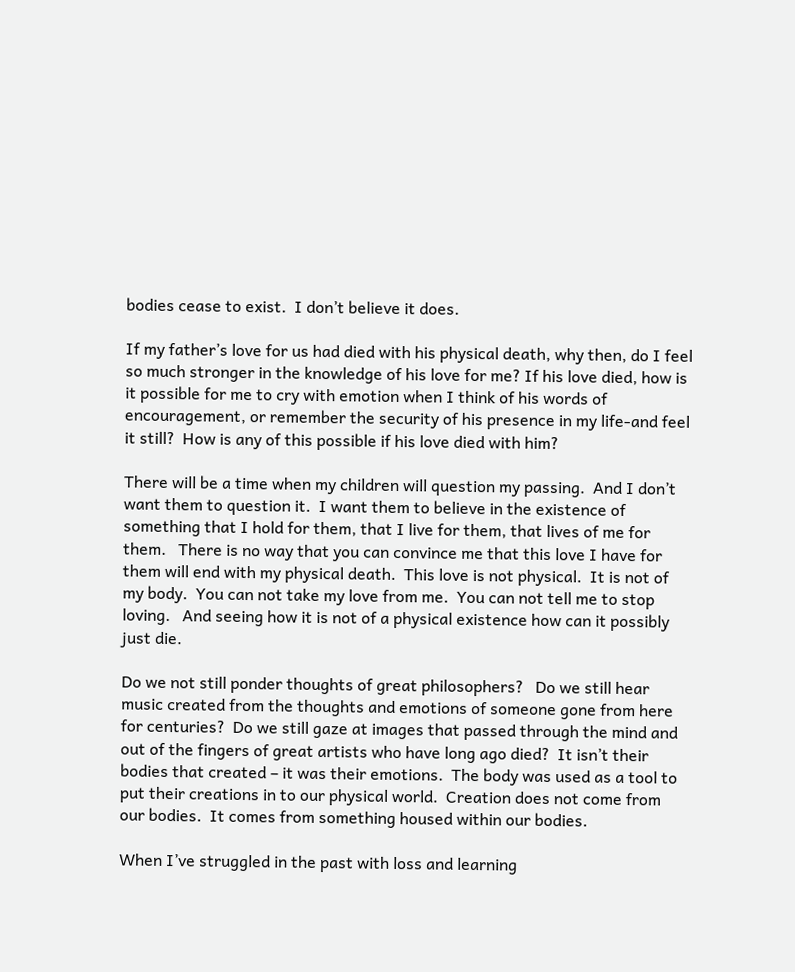bodies cease to exist.  I don’t believe it does.

If my father’s love for us had died with his physical death, why then, do I feel so much stronger in the knowledge of his love for me? If his love died, how is it possible for me to cry with emotion when I think of his words of encouragement, or remember the security of his presence in my life-and feel it still?  How is any of this possible if his love died with him?

There will be a time when my children will question my passing.  And I don’t want them to question it.  I want them to believe in the existence of something that I hold for them, that I live for them, that lives of me for them.   There is no way that you can convince me that this love I have for them will end with my physical death.  This love is not physical.  It is not of my body.  You can not take my love from me.  You can not tell me to stop loving.   And seeing how it is not of a physical existence how can it possibly just die.

Do we not still ponder thoughts of great philosophers?   Do we still hear music created from the thoughts and emotions of someone gone from here for centuries?  Do we still gaze at images that passed through the mind and out of the fingers of great artists who have long ago died?  It isn’t their bodies that created – it was their emotions.  The body was used as a tool to put their creations in to our physical world.  Creation does not come from our bodies.  It comes from something housed within our bodies.

When I’ve struggled in the past with loss and learning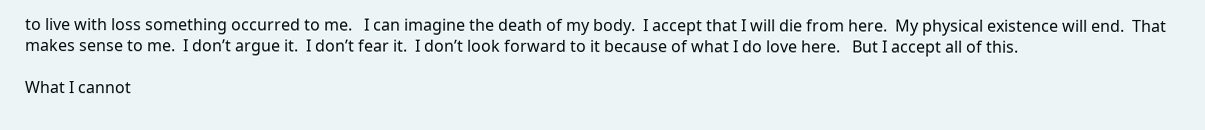to live with loss something occurred to me.   I can imagine the death of my body.  I accept that I will die from here.  My physical existence will end.  That makes sense to me.  I don’t argue it.  I don’t fear it.  I don’t look forward to it because of what I do love here.   But I accept all of this.

What I cannot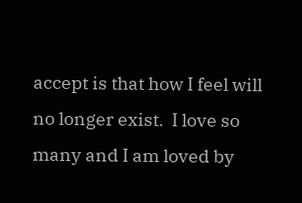accept is that how I feel will no longer exist.  I love so many and I am loved by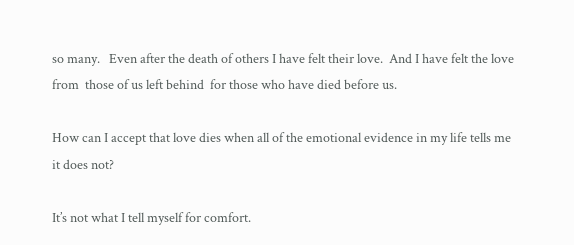so many.   Even after the death of others I have felt their love.  And I have felt the love from  those of us left behind  for those who have died before us.

How can I accept that love dies when all of the emotional evidence in my life tells me it does not?

It’s not what I tell myself for comfort.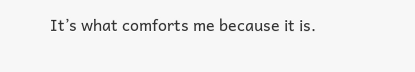It’s what comforts me because it is.